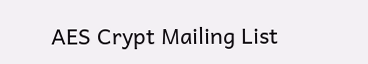AES Crypt Mailing List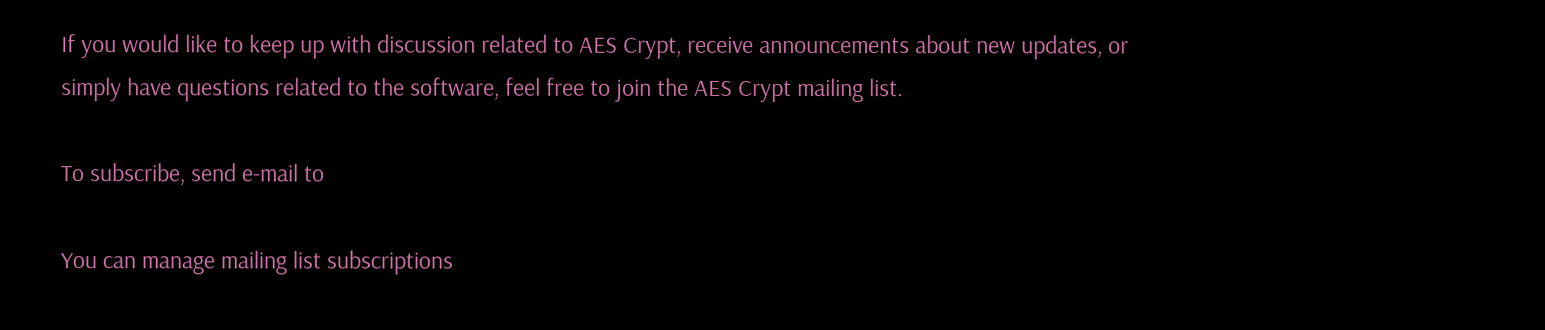If you would like to keep up with discussion related to AES Crypt, receive announcements about new updates, or simply have questions related to the software, feel free to join the AES Crypt mailing list.

To subscribe, send e-mail to

You can manage mailing list subscriptions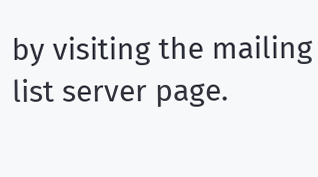by visiting the mailing list server page.